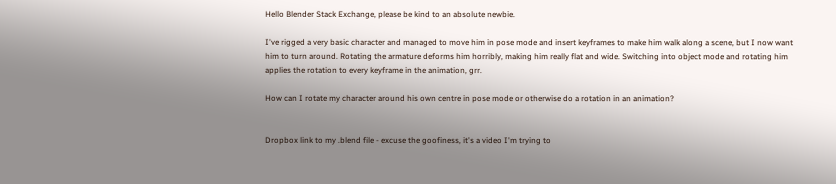Hello Blender Stack Exchange, please be kind to an absolute newbie.

I've rigged a very basic character and managed to move him in pose mode and insert keyframes to make him walk along a scene, but I now want him to turn around. Rotating the armature deforms him horribly, making him really flat and wide. Switching into object mode and rotating him applies the rotation to every keyframe in the animation, grr.

How can I rotate my character around his own centre in pose mode or otherwise do a rotation in an animation?


Dropbox link to my .blend file - excuse the goofiness, it's a video I'm trying to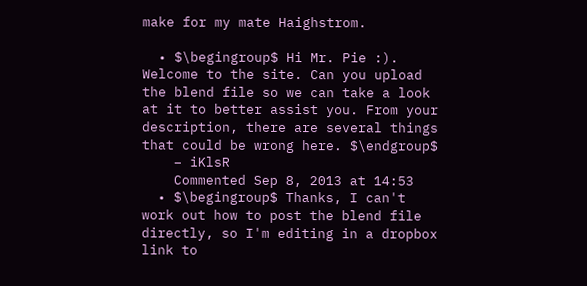make for my mate Haighstrom.

  • $\begingroup$ Hi Mr. Pie :). Welcome to the site. Can you upload the blend file so we can take a look at it to better assist you. From your description, there are several things that could be wrong here. $\endgroup$
    – iKlsR
    Commented Sep 8, 2013 at 14:53
  • $\begingroup$ Thanks, I can't work out how to post the blend file directly, so I'm editing in a dropbox link to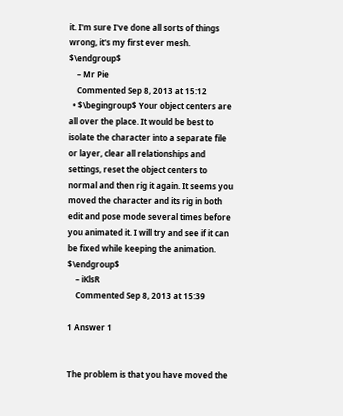it. I'm sure I've done all sorts of things wrong, it's my first ever mesh. $\endgroup$
    – Mr Pie
    Commented Sep 8, 2013 at 15:12
  • $\begingroup$ Your object centers are all over the place. It would be best to isolate the character into a separate file or layer, clear all relationships and settings, reset the object centers to normal and then rig it again. It seems you moved the character and its rig in both edit and pose mode several times before you animated it. I will try and see if it can be fixed while keeping the animation. $\endgroup$
    – iKlsR
    Commented Sep 8, 2013 at 15:39

1 Answer 1


The problem is that you have moved the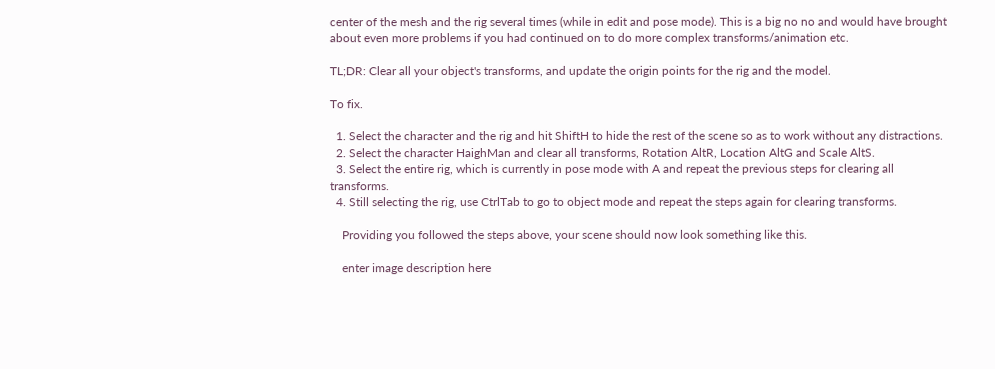center of the mesh and the rig several times (while in edit and pose mode). This is a big no no and would have brought about even more problems if you had continued on to do more complex transforms/animation etc.

TL;DR: Clear all your object's transforms, and update the origin points for the rig and the model.

To fix.

  1. Select the character and the rig and hit ShiftH to hide the rest of the scene so as to work without any distractions.
  2. Select the character HaighMan and clear all transforms, Rotation AltR, Location AltG and Scale AltS.
  3. Select the entire rig, which is currently in pose mode with A and repeat the previous steps for clearing all transforms.
  4. Still selecting the rig, use CtrlTab to go to object mode and repeat the steps again for clearing transforms.

    Providing you followed the steps above, your scene should now look something like this.

    enter image description here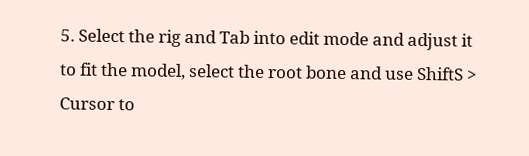5. Select the rig and Tab into edit mode and adjust it to fit the model, select the root bone and use ShiftS > Cursor to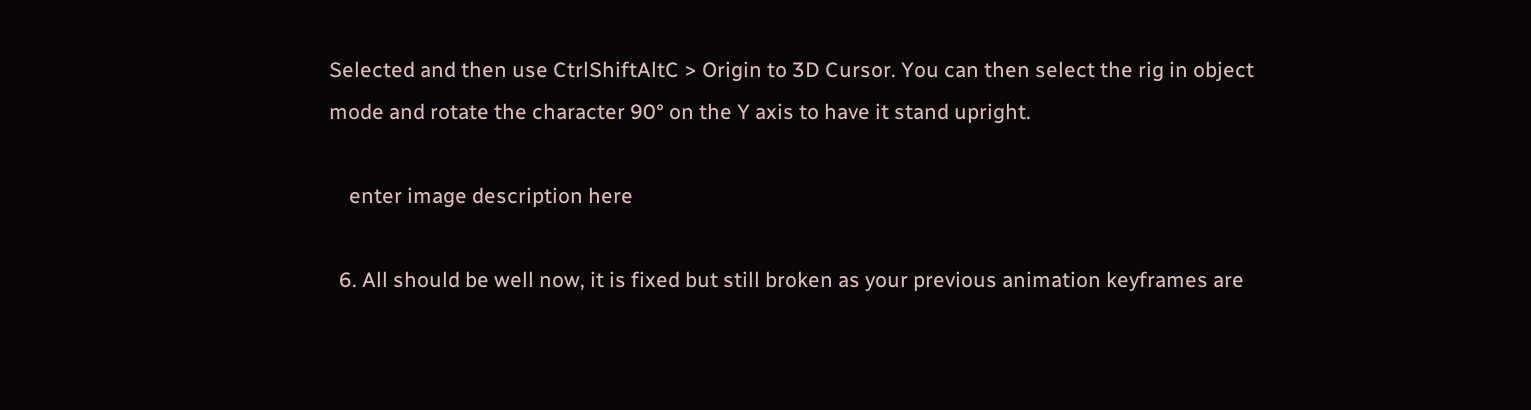Selected and then use CtrlShiftAltC > Origin to 3D Cursor. You can then select the rig in object mode and rotate the character 90° on the Y axis to have it stand upright.

    enter image description here

  6. All should be well now, it is fixed but still broken as your previous animation keyframes are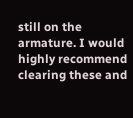still on the armature. I would highly recommend clearing these and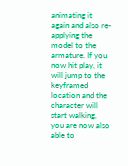animating it again and also re-applying the model to the armature. If you now hit play, it will jump to the keyframed location and the character will start walking, you are now also able to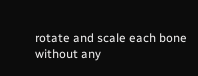rotate and scale each bone without any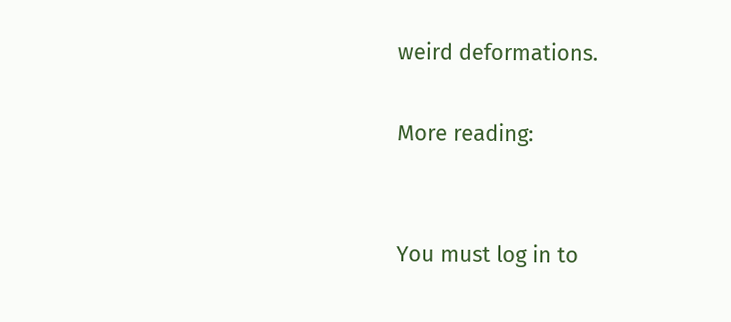weird deformations.

More reading:


You must log in to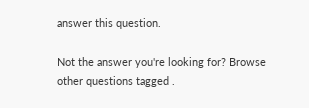answer this question.

Not the answer you're looking for? Browse other questions tagged .